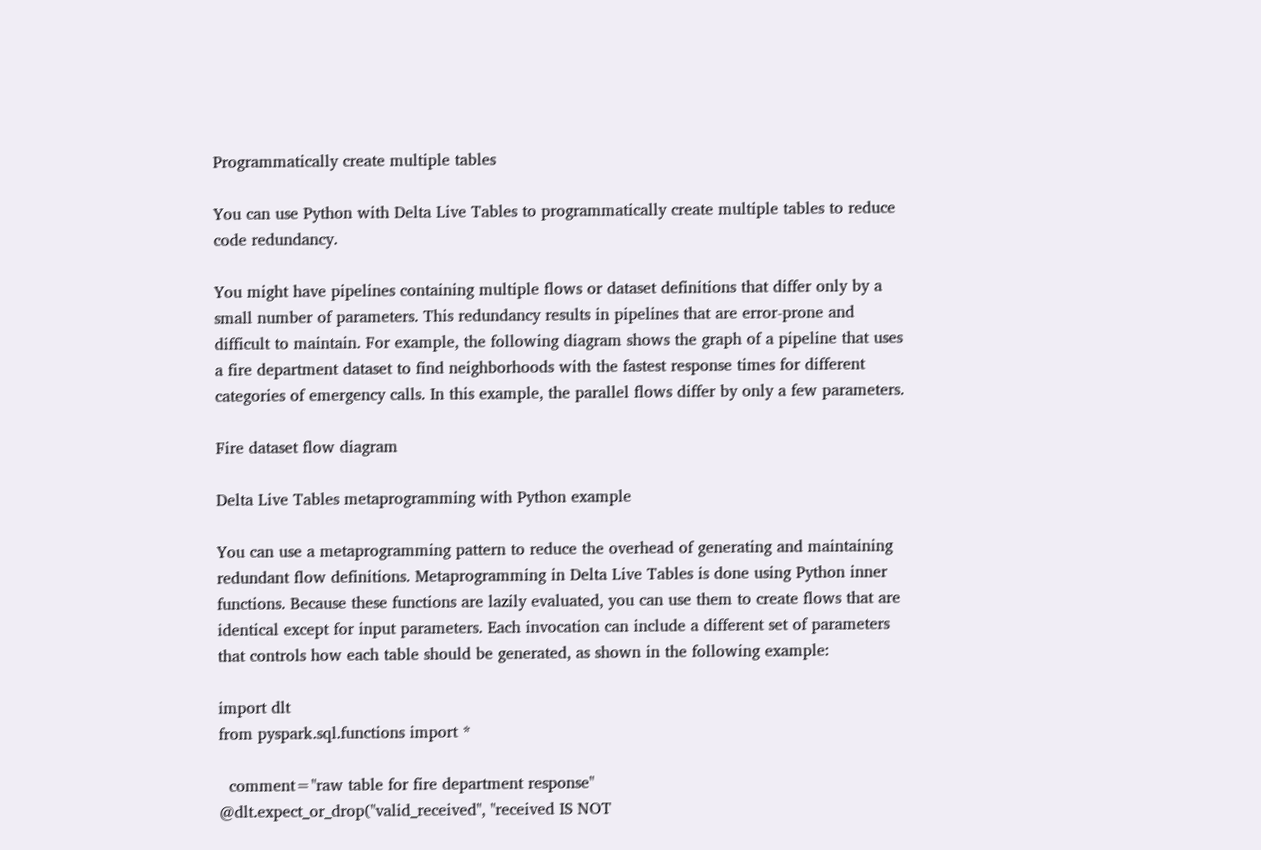Programmatically create multiple tables

You can use Python with Delta Live Tables to programmatically create multiple tables to reduce code redundancy.

You might have pipelines containing multiple flows or dataset definitions that differ only by a small number of parameters. This redundancy results in pipelines that are error-prone and difficult to maintain. For example, the following diagram shows the graph of a pipeline that uses a fire department dataset to find neighborhoods with the fastest response times for different categories of emergency calls. In this example, the parallel flows differ by only a few parameters.

Fire dataset flow diagram

Delta Live Tables metaprogramming with Python example

You can use a metaprogramming pattern to reduce the overhead of generating and maintaining redundant flow definitions. Metaprogramming in Delta Live Tables is done using Python inner functions. Because these functions are lazily evaluated, you can use them to create flows that are identical except for input parameters. Each invocation can include a different set of parameters that controls how each table should be generated, as shown in the following example:

import dlt
from pyspark.sql.functions import *

  comment="raw table for fire department response"
@dlt.expect_or_drop("valid_received", "received IS NOT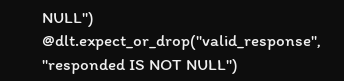NULL")
@dlt.expect_or_drop("valid_response", "responded IS NOT NULL")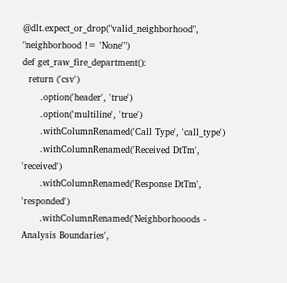@dlt.expect_or_drop("valid_neighborhood", "neighborhood != 'None'")
def get_raw_fire_department():
  return ('csv')
      .option('header', 'true')
      .option('multiline', 'true')
      .withColumnRenamed('Call Type', 'call_type')
      .withColumnRenamed('Received DtTm', 'received')
      .withColumnRenamed('Response DtTm', 'responded')
      .withColumnRenamed('Neighborhooods - Analysis Boundaries',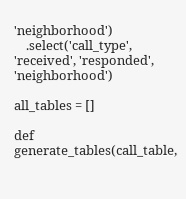'neighborhood')
    .select('call_type', 'received', 'responded', 'neighborhood')

all_tables = []

def generate_tables(call_table,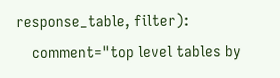response_table, filter):
    comment="top level tables by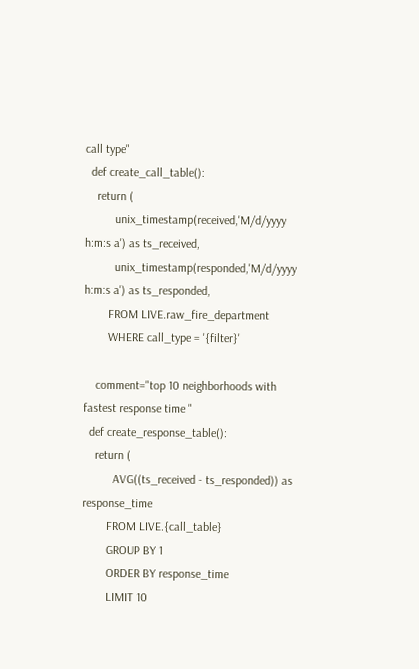call type"
  def create_call_table():
    return (
          unix_timestamp(received,'M/d/yyyy h:m:s a') as ts_received,
          unix_timestamp(responded,'M/d/yyyy h:m:s a') as ts_responded,
        FROM LIVE.raw_fire_department
        WHERE call_type = '{filter}'

    comment="top 10 neighborhoods with fastest response time "
  def create_response_table():
    return (
          AVG((ts_received - ts_responded)) as response_time
        FROM LIVE.{call_table}
        GROUP BY 1
        ORDER BY response_time
        LIMIT 10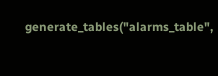generate_tables("alarms_table",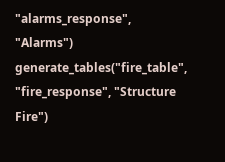"alarms_response", "Alarms")
generate_tables("fire_table", "fire_response", "Structure Fire")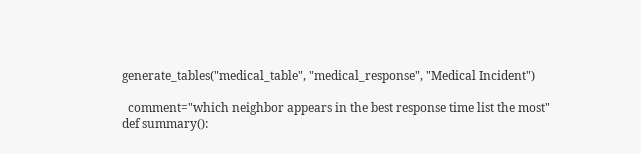generate_tables("medical_table", "medical_response", "Medical Incident")

  comment="which neighbor appears in the best response time list the most"
def summary():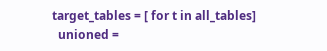target_tables = [ for t in all_tables]
  unioned =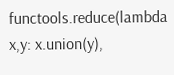functools.reduce(lambda x,y: x.union(y),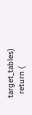target_tables)
  return (